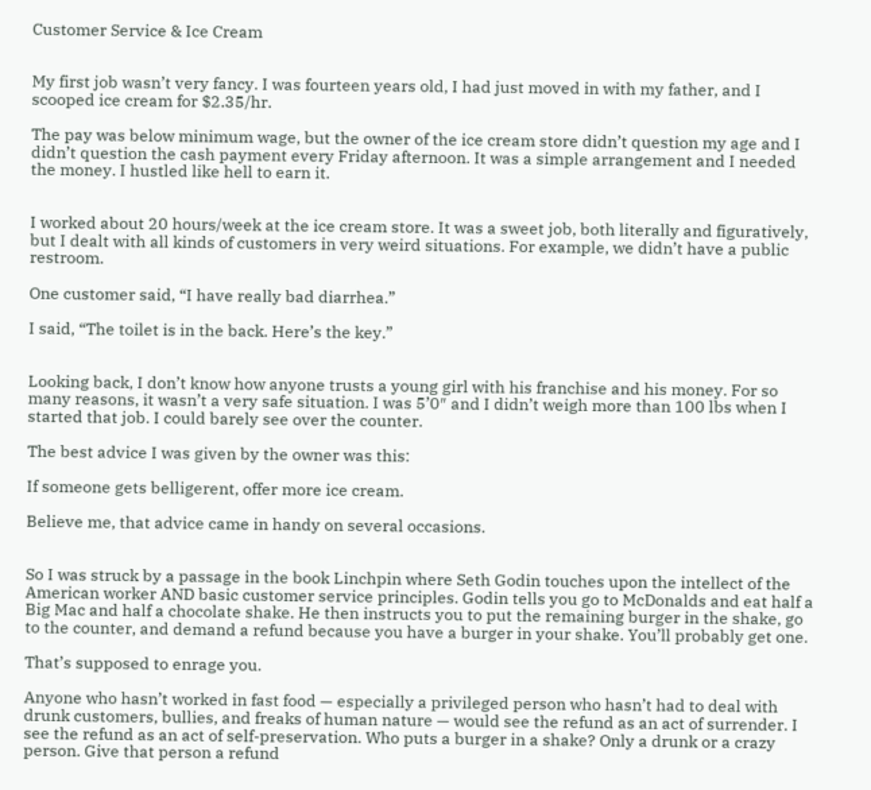Customer Service & Ice Cream


My first job wasn’t very fancy. I was fourteen years old, I had just moved in with my father, and I scooped ice cream for $2.35/hr.

The pay was below minimum wage, but the owner of the ice cream store didn’t question my age and I didn’t question the cash payment every Friday afternoon. It was a simple arrangement and I needed the money. I hustled like hell to earn it.


I worked about 20 hours/week at the ice cream store. It was a sweet job, both literally and figuratively, but I dealt with all kinds of customers in very weird situations. For example, we didn’t have a public restroom.

One customer said, “I have really bad diarrhea.”

I said, “The toilet is in the back. Here’s the key.”


Looking back, I don’t know how anyone trusts a young girl with his franchise and his money. For so many reasons, it wasn’t a very safe situation. I was 5’0″ and I didn’t weigh more than 100 lbs when I started that job. I could barely see over the counter.

The best advice I was given by the owner was this:

If someone gets belligerent, offer more ice cream.

Believe me, that advice came in handy on several occasions.


So I was struck by a passage in the book Linchpin where Seth Godin touches upon the intellect of the American worker AND basic customer service principles. Godin tells you go to McDonalds and eat half a Big Mac and half a chocolate shake. He then instructs you to put the remaining burger in the shake, go to the counter, and demand a refund because you have a burger in your shake. You’ll probably get one.

That’s supposed to enrage you.

Anyone who hasn’t worked in fast food — especially a privileged person who hasn’t had to deal with drunk customers, bullies, and freaks of human nature — would see the refund as an act of surrender. I see the refund as an act of self-preservation. Who puts a burger in a shake? Only a drunk or a crazy person. Give that person a refund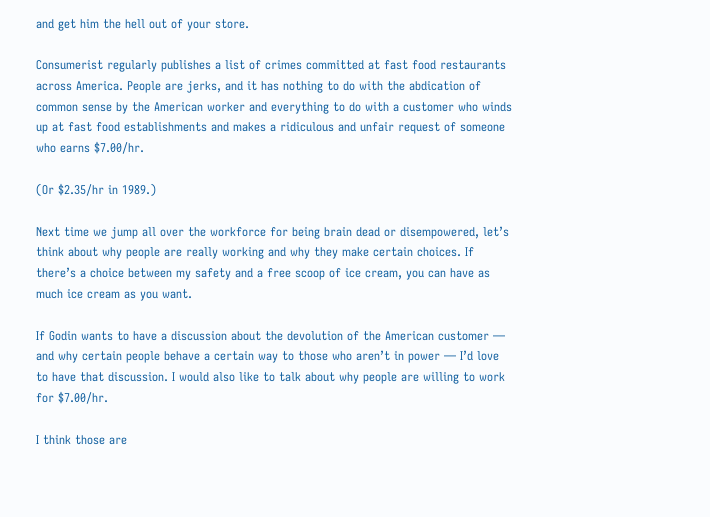and get him the hell out of your store.

Consumerist regularly publishes a list of crimes committed at fast food restaurants across America. People are jerks, and it has nothing to do with the abdication of common sense by the American worker and everything to do with a customer who winds up at fast food establishments and makes a ridiculous and unfair request of someone who earns $7.00/hr.

(Or $2.35/hr in 1989.)

Next time we jump all over the workforce for being brain dead or disempowered, let’s think about why people are really working and why they make certain choices. If there’s a choice between my safety and a free scoop of ice cream, you can have as much ice cream as you want.

If Godin wants to have a discussion about the devolution of the American customer — and why certain people behave a certain way to those who aren’t in power — I’d love to have that discussion. I would also like to talk about why people are willing to work for $7.00/hr.

I think those are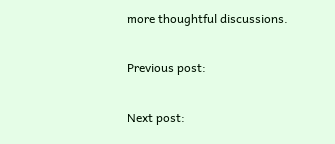more thoughtful discussions.

Previous post:

Next post: